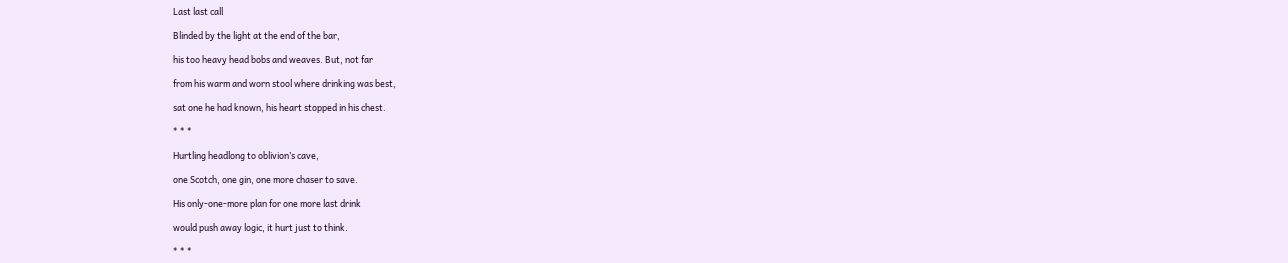Last last call

Blinded by the light at the end of the bar,

his too heavy head bobs and weaves. But, not far

from his warm and worn stool where drinking was best,

sat one he had known, his heart stopped in his chest.

* * *

Hurtling headlong to oblivion’s cave,

one Scotch, one gin, one more chaser to save.

His only-one-more plan for one more last drink

would push away logic, it hurt just to think.

* * *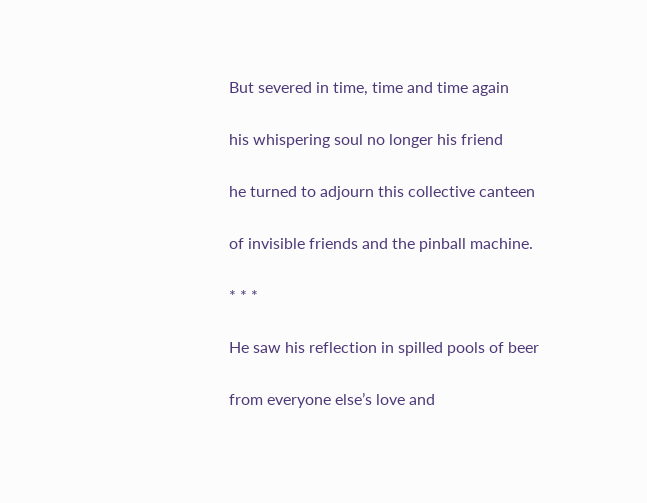But severed in time, time and time again

his whispering soul no longer his friend

he turned to adjourn this collective canteen

of invisible friends and the pinball machine.

* * *

He saw his reflection in spilled pools of beer

from everyone else’s love and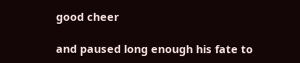good cheer

and paused long enough his fate to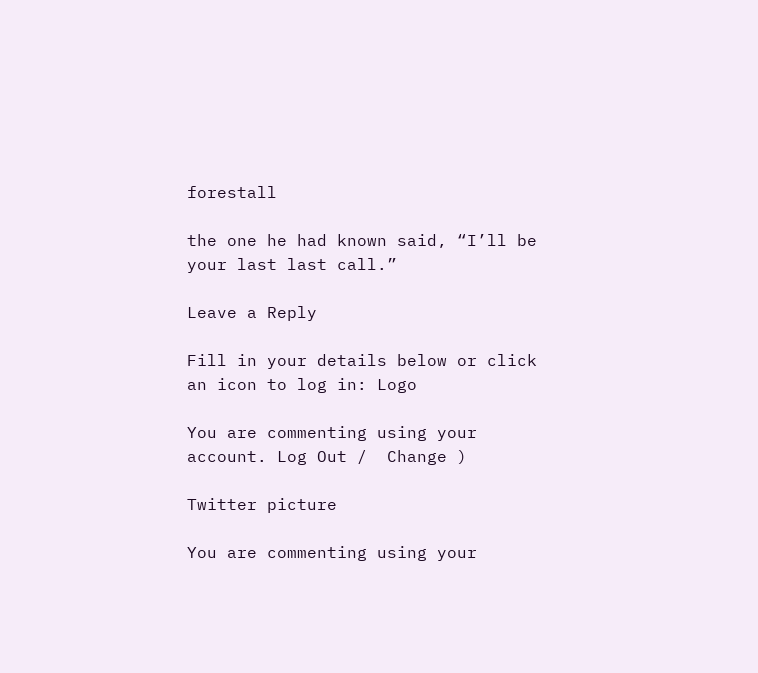forestall

the one he had known said, “I’ll be your last last call.”

Leave a Reply

Fill in your details below or click an icon to log in: Logo

You are commenting using your account. Log Out /  Change )

Twitter picture

You are commenting using your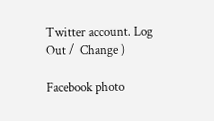Twitter account. Log Out /  Change )

Facebook photo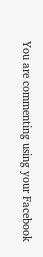You are commenting using your Facebook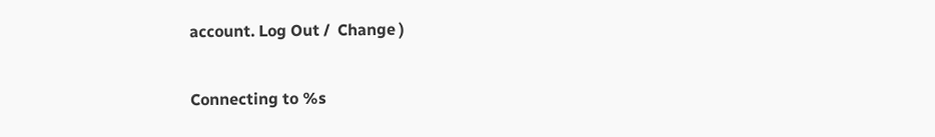account. Log Out /  Change )

Connecting to %s